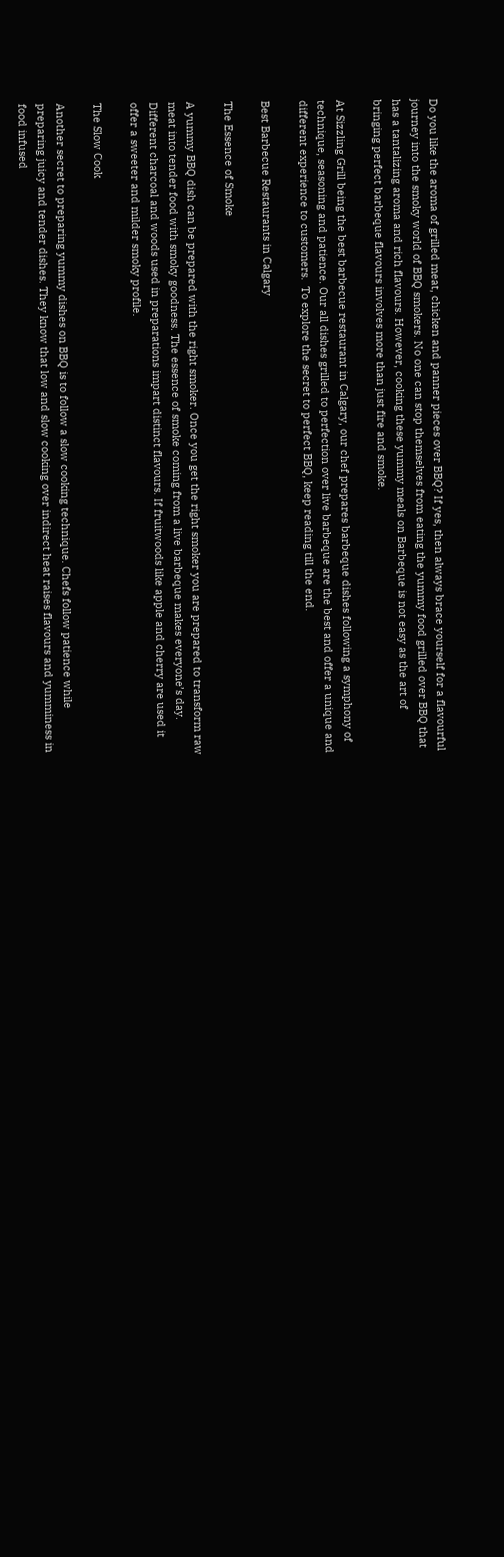Do you like the aroma of grilled meat, chicken and panner pieces over BBQ? If yes, then always brace yourself for a flavourful journey into the smoky world of BBQ smokers. No one can stop themselves from eating the yummy food grilled over BBQ that has a tantalizing aroma and rich flavours. However, cooking these yummy meals on Barbeque is not easy as the art of bringing perfect barbeque flavours involves more than just fire and smoke.

At Sizzling Grill being the best barbecue restaurant in Calgary, our chef prepares barbeque dishes following a symphony of technique, seasoning and patience. Our all dishes grilled to perfection over live barbeque are the best and offer a unique and different experience to customers.  To explore the secret to perfect BBQ, keep reading till the end.

Best Barbecue Restaurants in Calgary

The Essence of Smoke

A yummy BBQ dish can be prepared with the right smoker. Once you get the right smoker you are prepared to transform raw meat into tender food with smoky goodness. The essence of smoke coming from a live barbeque makes everyone’s day. Different charcoal and woods used in preparations impart distinct flavours. If fruitwoods like apple and cherry are used it offer a sweeter and milder smoky profile.

The Slow Cook

Another secret to preparing yummy dishes on BBQ is to follow a slow cooking technique. Chefs follow patience while preparing juicy and tender dishes. They know that low and slow cooking over indirect heat raises flavours and yumminess in food infused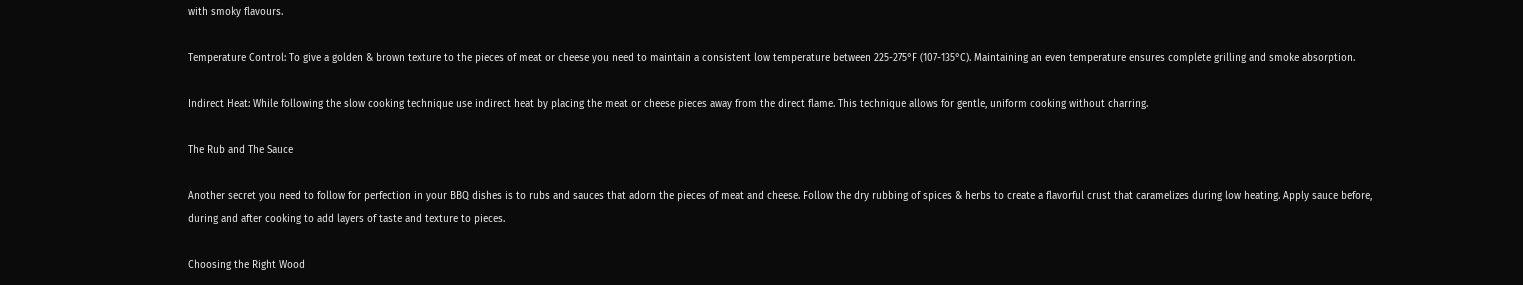with smoky flavours.

Temperature Control: To give a golden & brown texture to the pieces of meat or cheese you need to maintain a consistent low temperature between 225-275°F (107-135°C). Maintaining an even temperature ensures complete grilling and smoke absorption.

Indirect Heat: While following the slow cooking technique use indirect heat by placing the meat or cheese pieces away from the direct flame. This technique allows for gentle, uniform cooking without charring.

The Rub and The Sauce

Another secret you need to follow for perfection in your BBQ dishes is to rubs and sauces that adorn the pieces of meat and cheese. Follow the dry rubbing of spices & herbs to create a flavorful crust that caramelizes during low heating. Apply sauce before, during and after cooking to add layers of taste and texture to pieces.

Choosing the Right Wood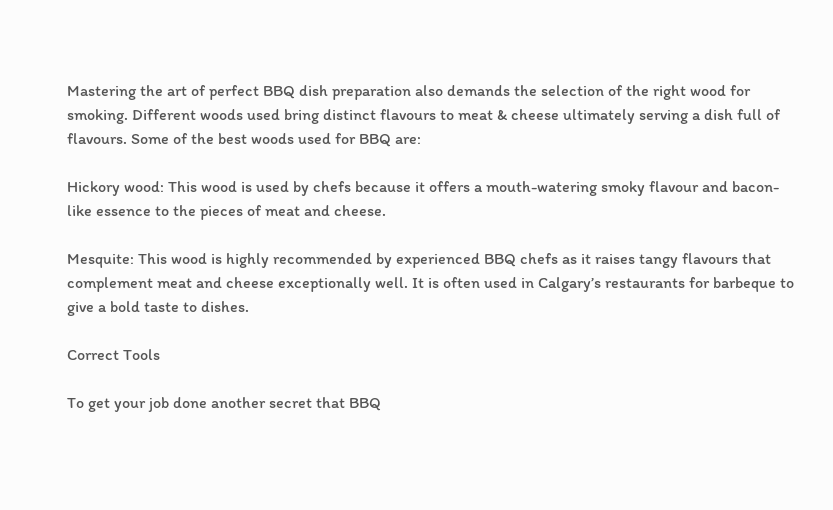Mastering the art of perfect BBQ dish preparation also demands the selection of the right wood for smoking. Different woods used bring distinct flavours to meat & cheese ultimately serving a dish full of flavours. Some of the best woods used for BBQ are:

Hickory wood: This wood is used by chefs because it offers a mouth-watering smoky flavour and bacon-like essence to the pieces of meat and cheese.

Mesquite: This wood is highly recommended by experienced BBQ chefs as it raises tangy flavours that complement meat and cheese exceptionally well. It is often used in Calgary’s restaurants for barbeque to give a bold taste to dishes.

Correct Tools

To get your job done another secret that BBQ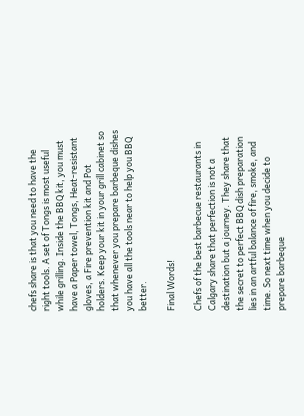chefs share is that you need to have the right tools. A set of Tongs is most useful while grilling. Inside the BBQ kit, you must have a Paper towel, Tongs, Heat-resistant gloves, a Fire prevention kit and Pot holders. Keep your kit in your grill cabinet so that whenever you prepare barbeque dishes you have all the tools near to help you BBQ better.

Final Words!

Chefs of the best barbecue restaurants in Calgary share that perfection is not a destination but a journey. They share that the secret to perfect BBQ dish preparation lies in an artful balance of fire, smoke, and time. So next time when you decide to prepare barbeque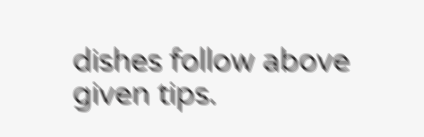dishes follow above given tips.